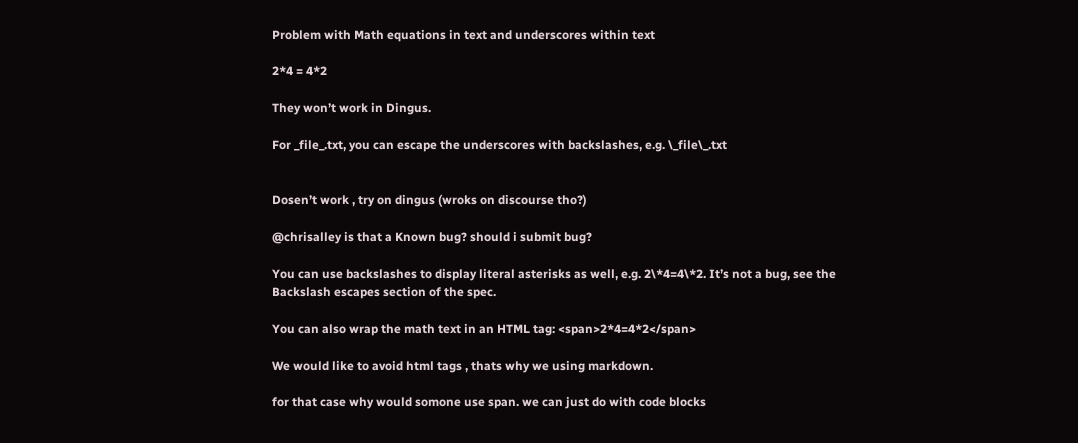Problem with Math equations in text and underscores within text

2*4 = 4*2

They won’t work in Dingus.

For _file_.txt, you can escape the underscores with backslashes, e.g. \_file\_.txt


Dosen’t work , try on dingus (wroks on discourse tho?)

@chrisalley is that a Known bug? should i submit bug?

You can use backslashes to display literal asterisks as well, e.g. 2\*4=4\*2. It’s not a bug, see the Backslash escapes section of the spec.

You can also wrap the math text in an HTML tag: <span>2*4=4*2</span>

We would like to avoid html tags , thats why we using markdown.

for that case why would somone use span. we can just do with code blocks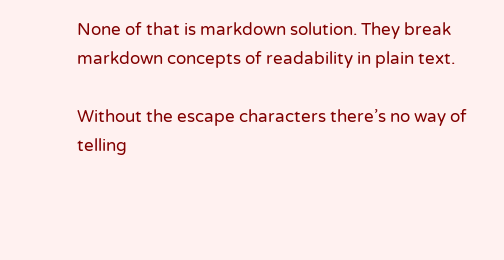None of that is markdown solution. They break markdown concepts of readability in plain text.

Without the escape characters there’s no way of telling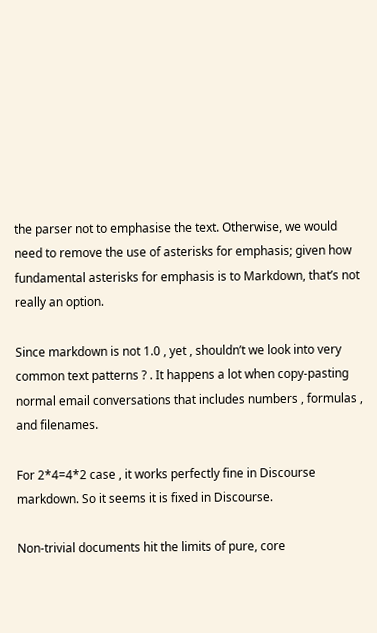the parser not to emphasise the text. Otherwise, we would need to remove the use of asterisks for emphasis; given how fundamental asterisks for emphasis is to Markdown, that’s not really an option.

Since markdown is not 1.0 , yet , shouldn’t we look into very common text patterns ? . It happens a lot when copy-pasting normal email conversations that includes numbers , formulas , and filenames.

For 2*4=4*2 case , it works perfectly fine in Discourse markdown. So it seems it is fixed in Discourse.

Non-trivial documents hit the limits of pure, core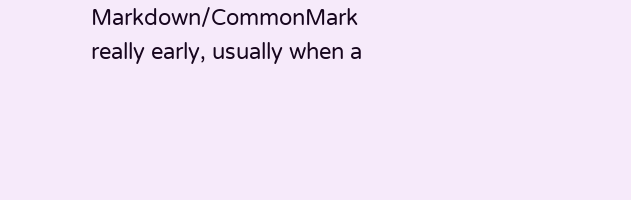Markdown/CommonMark really early, usually when a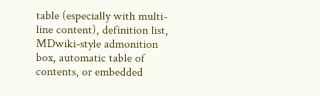table (especially with multi-line content), definition list, MDwiki-style admonition box, automatic table of contents, or embedded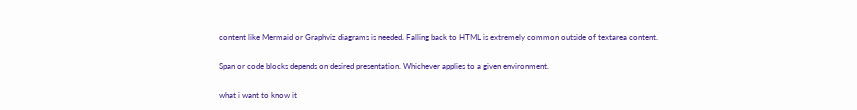content like Mermaid or Graphviz diagrams is needed. Falling back to HTML is extremely common outside of textarea content.

Span or code blocks depends on desired presentation. Whichever applies to a given environment.

what i want to know it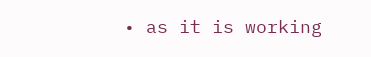• as it is working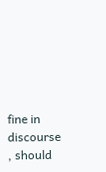fine in discourse , should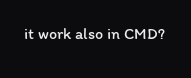it work also in CMD?